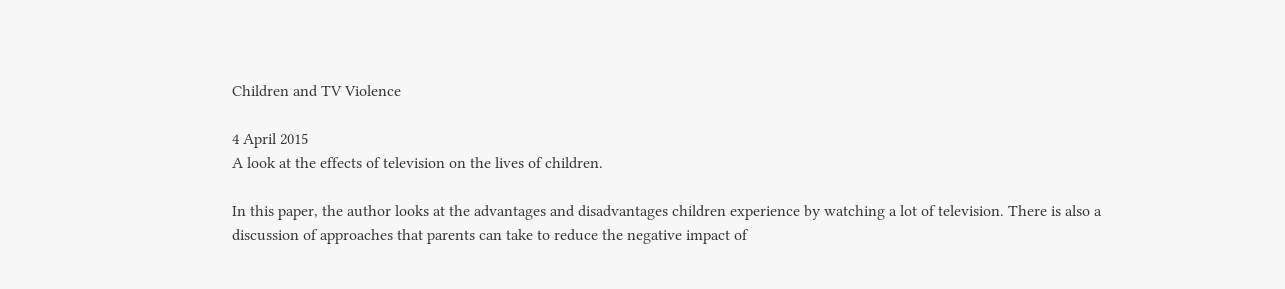Children and TV Violence

4 April 2015
A look at the effects of television on the lives of children.

In this paper, the author looks at the advantages and disadvantages children experience by watching a lot of television. There is also a discussion of approaches that parents can take to reduce the negative impact of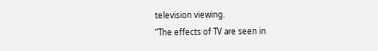television viewing.
“The effects of TV are seen in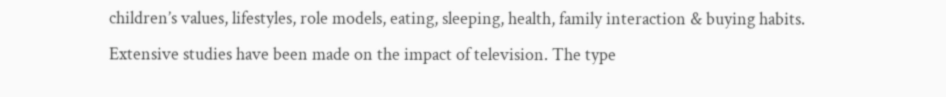children’s values, lifestyles, role models, eating, sleeping, health, family interaction & buying habits. Extensive studies have been made on the impact of television. The type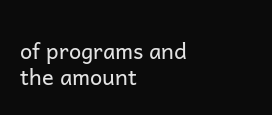of programs and the amount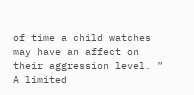of time a child watches may have an affect on their aggression level. ”
A limited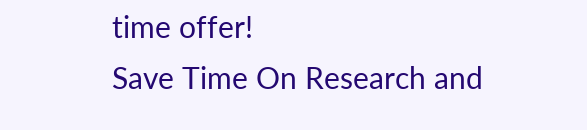time offer!
Save Time On Research and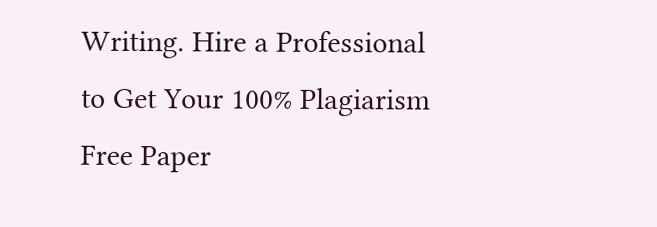Writing. Hire a Professional to Get Your 100% Plagiarism Free Paper